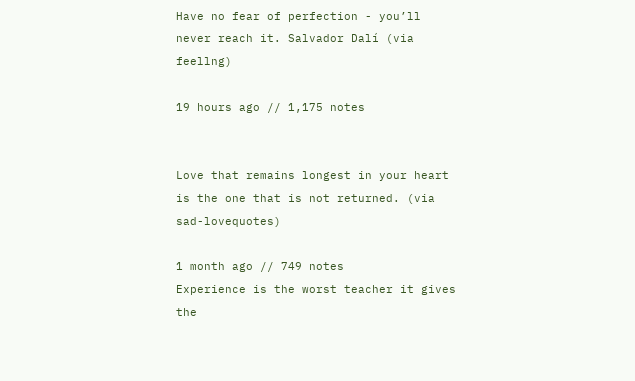Have no fear of perfection - you’ll never reach it. Salvador Dalí (via feellng)

19 hours ago // 1,175 notes


Love that remains longest in your heart is the one that is not returned. (via sad-lovequotes)

1 month ago // 749 notes
Experience is the worst teacher it gives the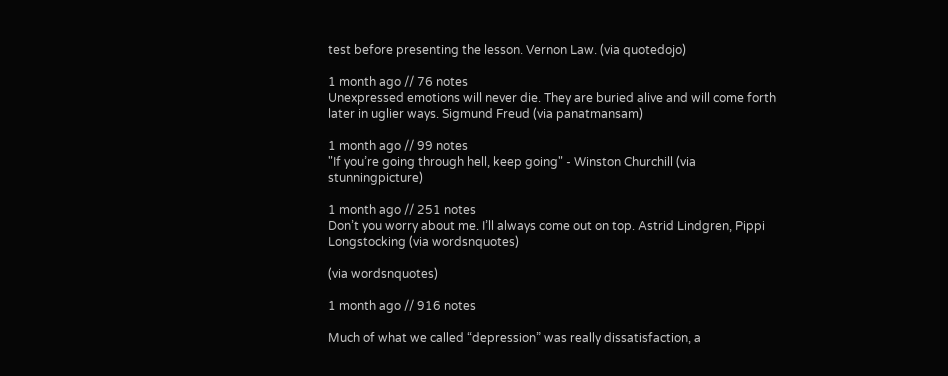test before presenting the lesson. Vernon Law. (via quotedojo)

1 month ago // 76 notes
Unexpressed emotions will never die. They are buried alive and will come forth later in uglier ways. Sigmund Freud (via panatmansam)

1 month ago // 99 notes
"If you’re going through hell, keep going" - Winston Churchill (via stunningpicture)

1 month ago // 251 notes
Don’t you worry about me. I’ll always come out on top. Astrid Lindgren, Pippi Longstocking (via wordsnquotes)

(via wordsnquotes)

1 month ago // 916 notes

Much of what we called “depression” was really dissatisfaction, a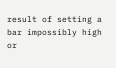result of setting a bar impossibly high or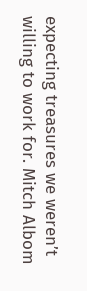expecting treasures we weren’t willing to work for. Mitch Albom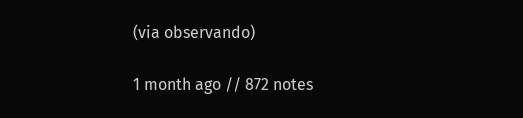(via observando)

1 month ago // 872 notes